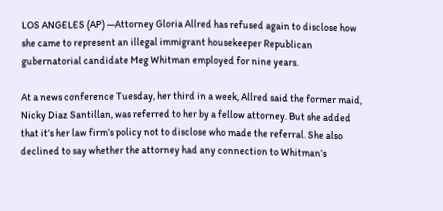LOS ANGELES (AP) —Attorney Gloria Allred has refused again to disclose how she came to represent an illegal immigrant housekeeper Republican gubernatorial candidate Meg Whitman employed for nine years.

At a news conference Tuesday, her third in a week, Allred said the former maid, Nicky Diaz Santillan, was referred to her by a fellow attorney. But she added that it’s her law firm’s policy not to disclose who made the referral. She also declined to say whether the attorney had any connection to Whitman’s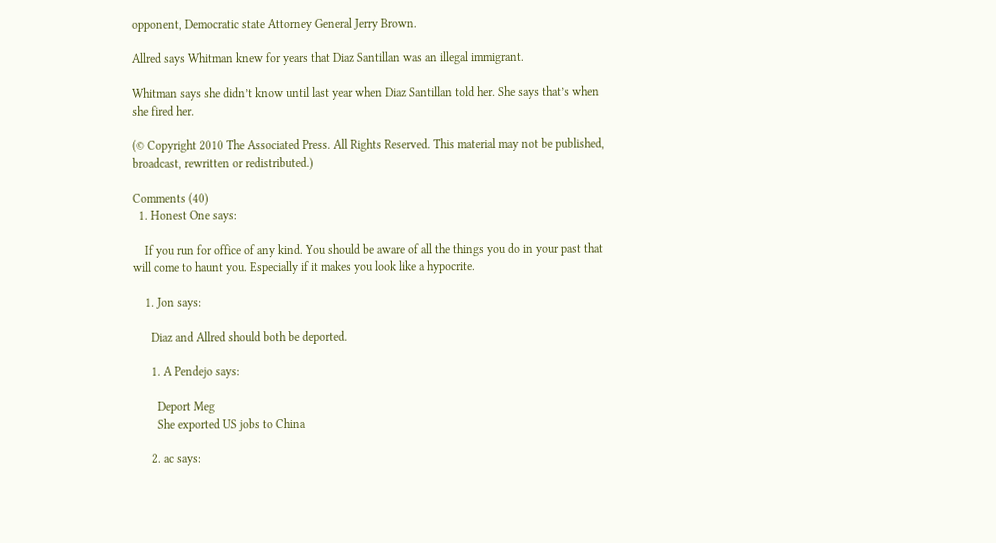opponent, Democratic state Attorney General Jerry Brown.

Allred says Whitman knew for years that Diaz Santillan was an illegal immigrant.

Whitman says she didn’t know until last year when Diaz Santillan told her. She says that’s when she fired her.

(© Copyright 2010 The Associated Press. All Rights Reserved. This material may not be published, broadcast, rewritten or redistributed.)

Comments (40)
  1. Honest One says:

    If you run for office of any kind. You should be aware of all the things you do in your past that will come to haunt you. Especially if it makes you look like a hypocrite.

    1. Jon says:

      Diaz and Allred should both be deported.

      1. A Pendejo says:

        Deport Meg
        She exported US jobs to China

      2. ac says: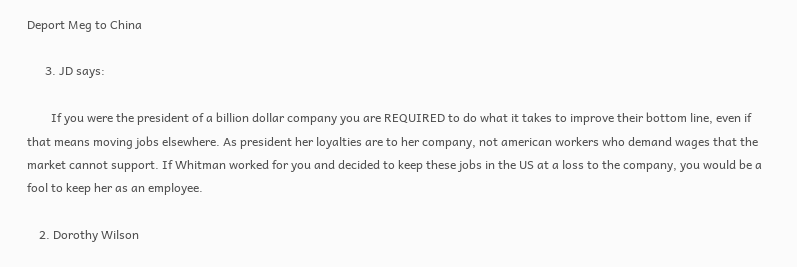Deport Meg to China

      3. JD says:

        If you were the president of a billion dollar company you are REQUIRED to do what it takes to improve their bottom line, even if that means moving jobs elsewhere. As president her loyalties are to her company, not american workers who demand wages that the market cannot support. If Whitman worked for you and decided to keep these jobs in the US at a loss to the company, you would be a fool to keep her as an employee.

    2. Dorothy Wilson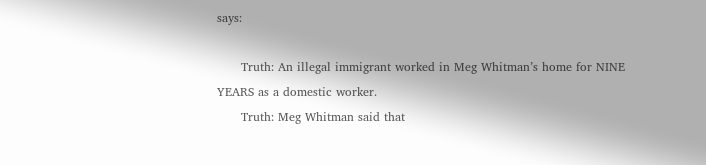says:

      Truth: An illegal immigrant worked in Meg Whitman’s home for NINE YEARS as a domestic worker.
      Truth: Meg Whitman said that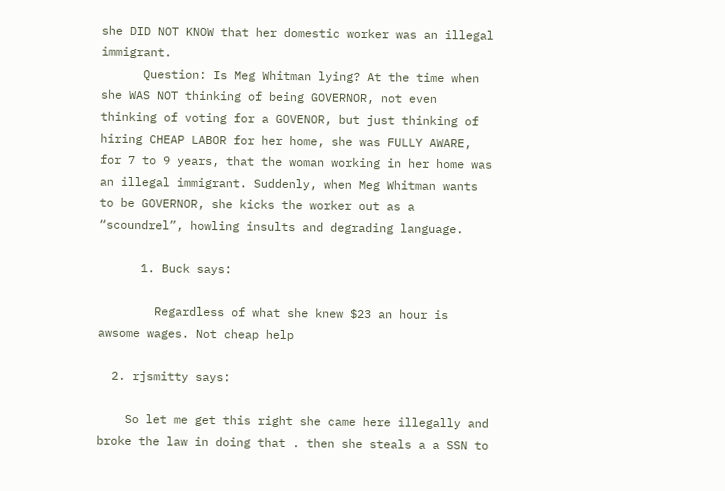she DID NOT KNOW that her domestic worker was an illegal immigrant.
      Question: Is Meg Whitman lying? At the time when she WAS NOT thinking of being GOVERNOR, not even thinking of voting for a GOVENOR, but just thinking of hiring CHEAP LABOR for her home, she was FULLY AWARE, for 7 to 9 years, that the woman working in her home was an illegal immigrant. Suddenly, when Meg Whitman wants to be GOVERNOR, she kicks the worker out as a “scoundrel”, howling insults and degrading language.

      1. Buck says:

        Regardless of what she knew $23 an hour is awsome wages. Not cheap help

  2. rjsmitty says:

    So let me get this right she came here illegally and broke the law in doing that . then she steals a a SSN to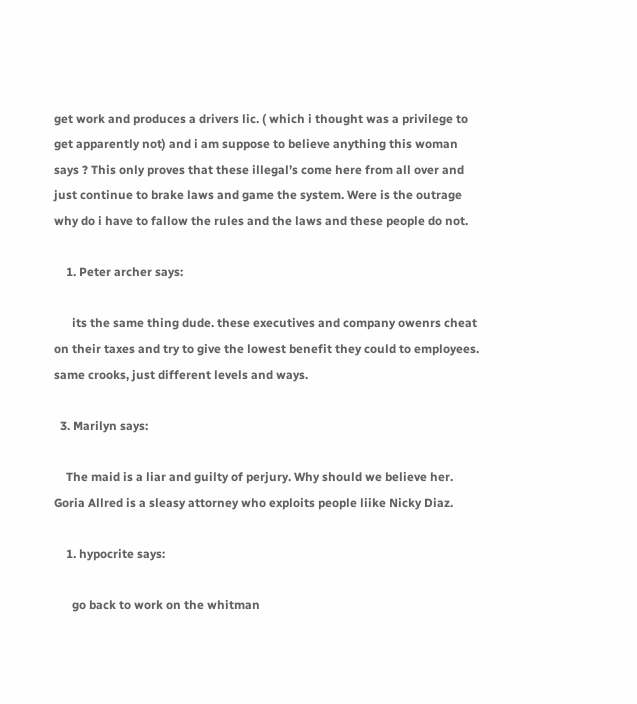get work and produces a drivers lic. ( which i thought was a privilege to get apparently not) and i am suppose to believe anything this woman says ? This only proves that these illegal’s come here from all over and just continue to brake laws and game the system. Were is the outrage why do i have to fallow the rules and the laws and these people do not.

    1. Peter archer says:

      its the same thing dude. these executives and company owenrs cheat on their taxes and try to give the lowest benefit they could to employees. same crooks, just different levels and ways.

  3. Marilyn says:

    The maid is a liar and guilty of perjury. Why should we believe her. Goria Allred is a sleasy attorney who exploits people liike Nicky Diaz.

    1. hypocrite says:

      go back to work on the whitman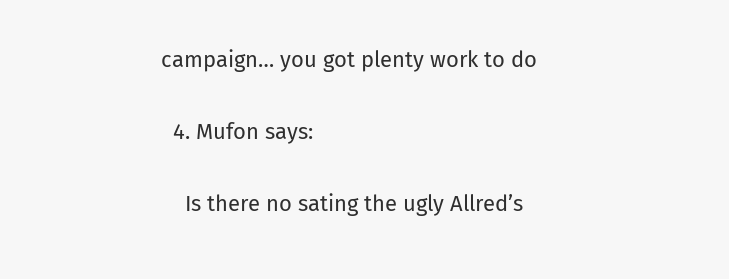campaign… you got plenty work to do

  4. Mufon says:

    Is there no sating the ugly Allred’s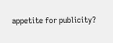appetite for publicity?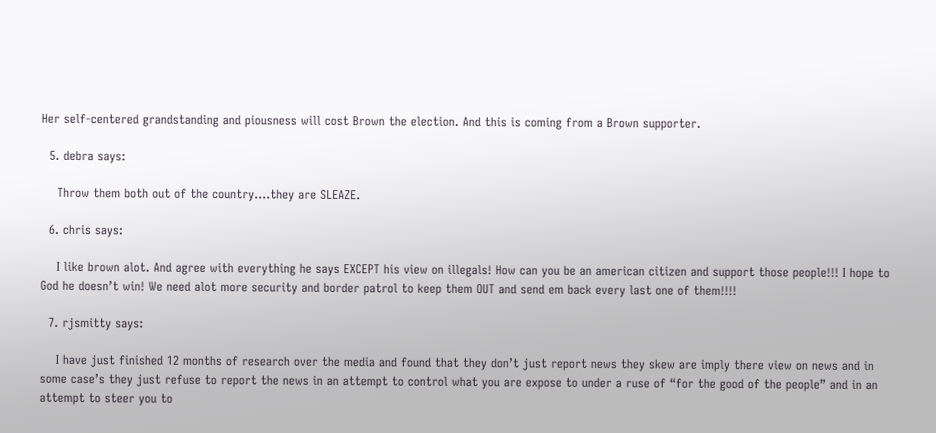Her self-centered grandstanding and piousness will cost Brown the election. And this is coming from a Brown supporter.

  5. debra says:

    Throw them both out of the country….they are SLEAZE.

  6. chris says:

    I like brown alot. And agree with everything he says EXCEPT his view on illegals! How can you be an american citizen and support those people!!! I hope to God he doesn’t win! We need alot more security and border patrol to keep them OUT and send em back every last one of them!!!!

  7. rjsmitty says:

    I have just finished 12 months of research over the media and found that they don’t just report news they skew are imply there view on news and in some case’s they just refuse to report the news in an attempt to control what you are expose to under a ruse of “for the good of the people” and in an attempt to steer you to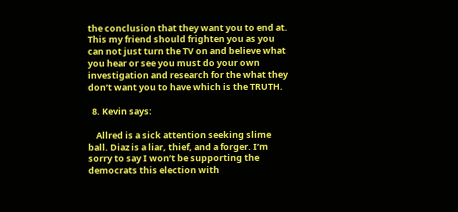the conclusion that they want you to end at. This my friend should frighten you as you can not just turn the TV on and believe what you hear or see you must do your own investigation and research for the what they don’t want you to have which is the TRUTH.

  8. Kevin says:

    Allred is a sick attention seeking slime ball. Diaz is a liar, thief, and a forger. I’m sorry to say I won’t be supporting the democrats this election with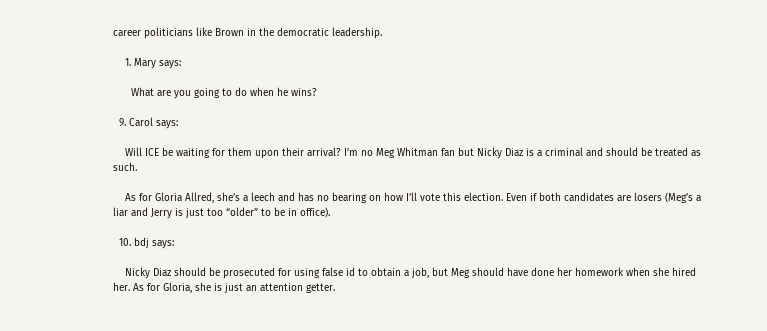career politicians like Brown in the democratic leadership.

    1. Mary says:

      What are you going to do when he wins?

  9. Carol says:

    Will ICE be waiting for them upon their arrival? I’m no Meg Whitman fan but Nicky Diaz is a criminal and should be treated as such.

    As for Gloria Allred, she’s a leech and has no bearing on how I’ll vote this election. Even if both candidates are losers (Meg’s a liar and Jerry is just too “older” to be in office).

  10. bdj says:

    Nicky Diaz should be prosecuted for using false id to obtain a job, but Meg should have done her homework when she hired her. As for Gloria, she is just an attention getter.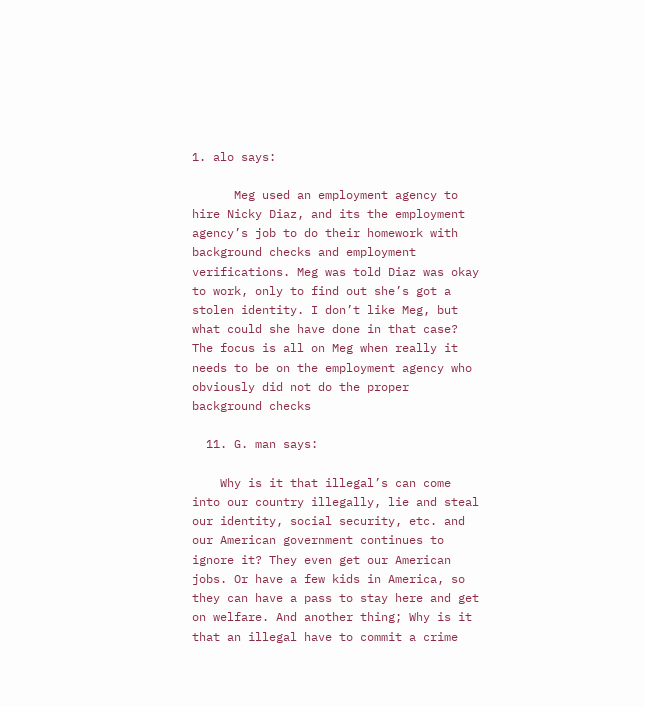1. alo says:

      Meg used an employment agency to hire Nicky Diaz, and its the employment agency’s job to do their homework with background checks and employment verifications. Meg was told Diaz was okay to work, only to find out she’s got a stolen identity. I don’t like Meg, but what could she have done in that case? The focus is all on Meg when really it needs to be on the employment agency who obviously did not do the proper background checks

  11. G. man says:

    Why is it that illegal’s can come into our country illegally, lie and steal our identity, social security, etc. and our American government continues to ignore it? They even get our American jobs. Or have a few kids in America, so they can have a pass to stay here and get on welfare. And another thing; Why is it that an illegal have to commit a crime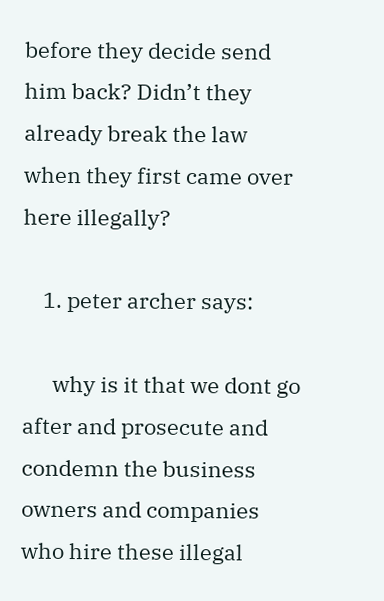before they decide send him back? Didn’t they already break the law when they first came over here illegally?

    1. peter archer says:

      why is it that we dont go after and prosecute and condemn the business owners and companies who hire these illegal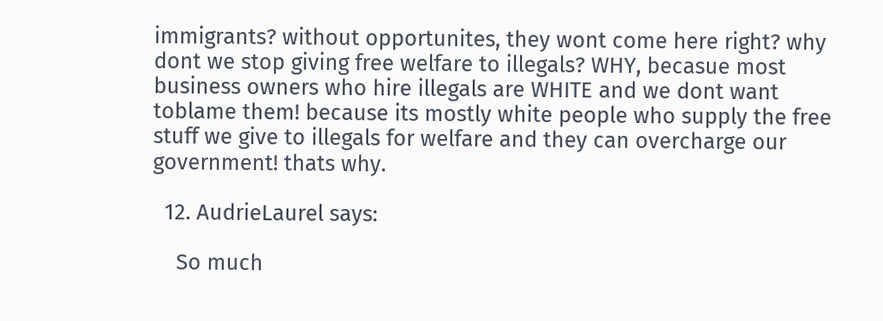immigrants? without opportunites, they wont come here right? why dont we stop giving free welfare to illegals? WHY, becasue most business owners who hire illegals are WHITE and we dont want toblame them! because its mostly white people who supply the free stuff we give to illegals for welfare and they can overcharge our government! thats why.

  12. AudrieLaurel says:

    So much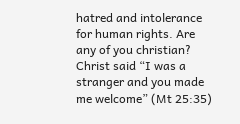hatred and intolerance for human rights. Are any of you christian? Christ said “I was a stranger and you made me welcome” (Mt 25:35)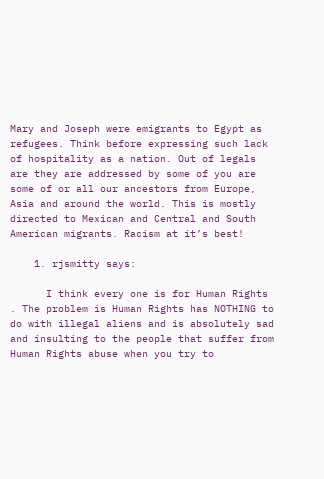Mary and Joseph were emigrants to Egypt as refugees. Think before expressing such lack of hospitality as a nation. Out of legals are they are addressed by some of you are some of or all our ancestors from Europe, Asia and around the world. This is mostly directed to Mexican and Central and South American migrants. Racism at it’s best!

    1. rjsmitty says:

      I think every one is for Human Rights . The problem is Human Rights has NOTHING to do with illegal aliens and is absolutely sad and insulting to the people that suffer from Human Rights abuse when you try to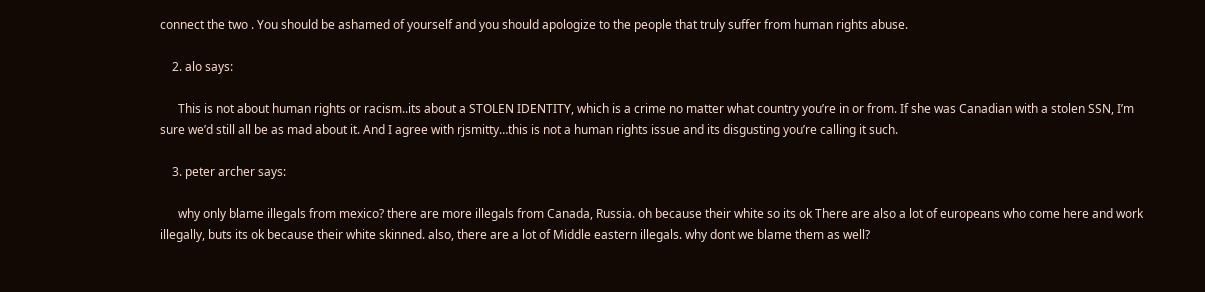connect the two . You should be ashamed of yourself and you should apologize to the people that truly suffer from human rights abuse.

    2. alo says:

      This is not about human rights or racism..its about a STOLEN IDENTITY, which is a crime no matter what country you’re in or from. If she was Canadian with a stolen SSN, I’m sure we’d still all be as mad about it. And I agree with rjsmitty…this is not a human rights issue and its disgusting you’re calling it such.

    3. peter archer says:

      why only blame illegals from mexico? there are more illegals from Canada, Russia. oh because their white so its ok There are also a lot of europeans who come here and work illegally, buts its ok because their white skinned. also, there are a lot of Middle eastern illegals. why dont we blame them as well?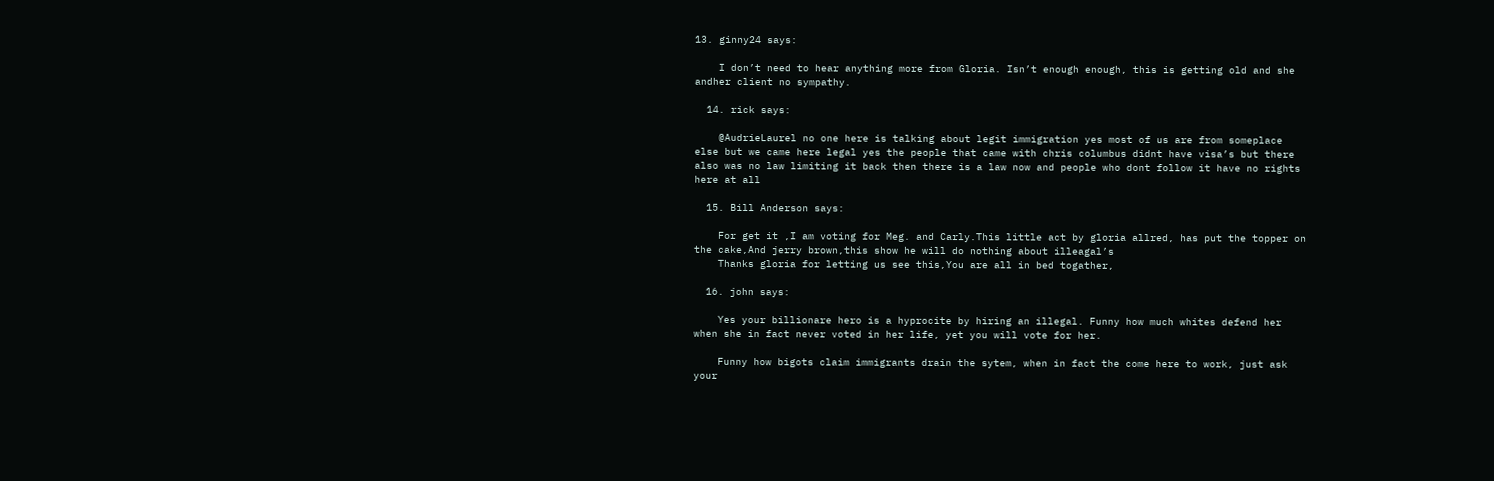13. ginny24 says:

    I don’t need to hear anything more from Gloria. Isn’t enough enough, this is getting old and she andher client no sympathy.

  14. rick says:

    @AudrieLaurel no one here is talking about legit immigration yes most of us are from someplace else but we came here legal yes the people that came with chris columbus didnt have visa’s but there also was no law limiting it back then there is a law now and people who dont follow it have no rights here at all

  15. Bill Anderson says:

    For get it ,I am voting for Meg. and Carly.This little act by gloria allred, has put the topper on the cake,And jerry brown,this show he will do nothing about illeagal’s
    Thanks gloria for letting us see this,You are all in bed togather,

  16. john says:

    Yes your billionare hero is a hyprocite by hiring an illegal. Funny how much whites defend her when she in fact never voted in her life, yet you will vote for her.

    Funny how bigots claim immigrants drain the sytem, when in fact the come here to work, just ask your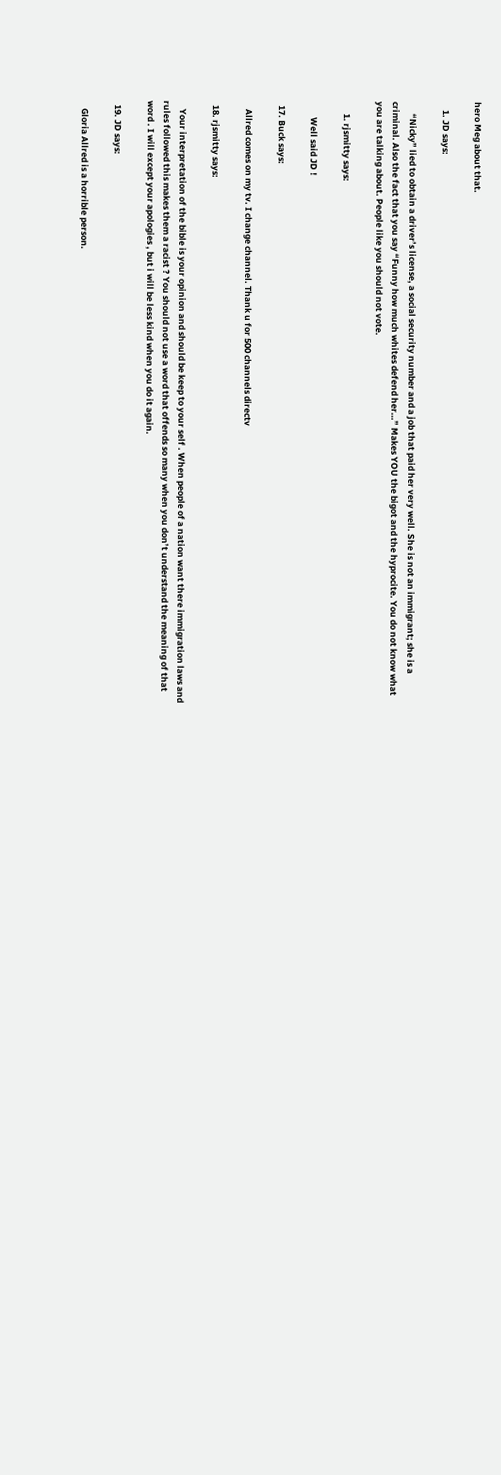hero Meg about that.

    1. JD says:

      “Nicky” lied to obtain a driver’s license, a social security number and a job that paid her very well. She is not an immigrant; she is a criminal. Also the fact that you say “Funny how much whites defend her…” Makes YOU the bigot and the hyprocite. You do not know what you are talking about. People like you should not vote.

      1. rjsmitty says:

        Well said JD !

  17. Buck says:

    Allred comes on my tv. I change channel. Thank u for 500 channels directv

  18. rjsmitty says:

    Your interpretation of the bible is your opinion and should be keep to your self . When people of a nation want there immigration laws and rules followed this makes them a racist ? You should not use a word that offends so many when you don’t understand the meaning of that word . I will except your apologies , but i will be less kind when you do it again.

  19. JD says:

    Gloria Allred is a horrible person.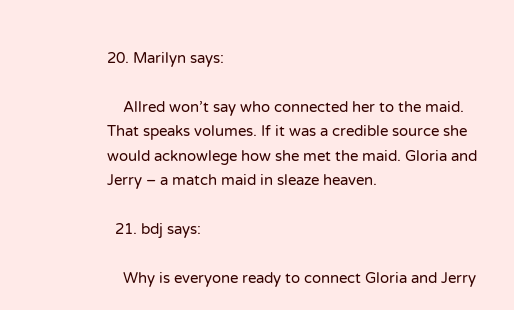20. Marilyn says:

    Allred won’t say who connected her to the maid. That speaks volumes. If it was a credible source she would acknowlege how she met the maid. Gloria and Jerry – a match maid in sleaze heaven.

  21. bdj says:

    Why is everyone ready to connect Gloria and Jerry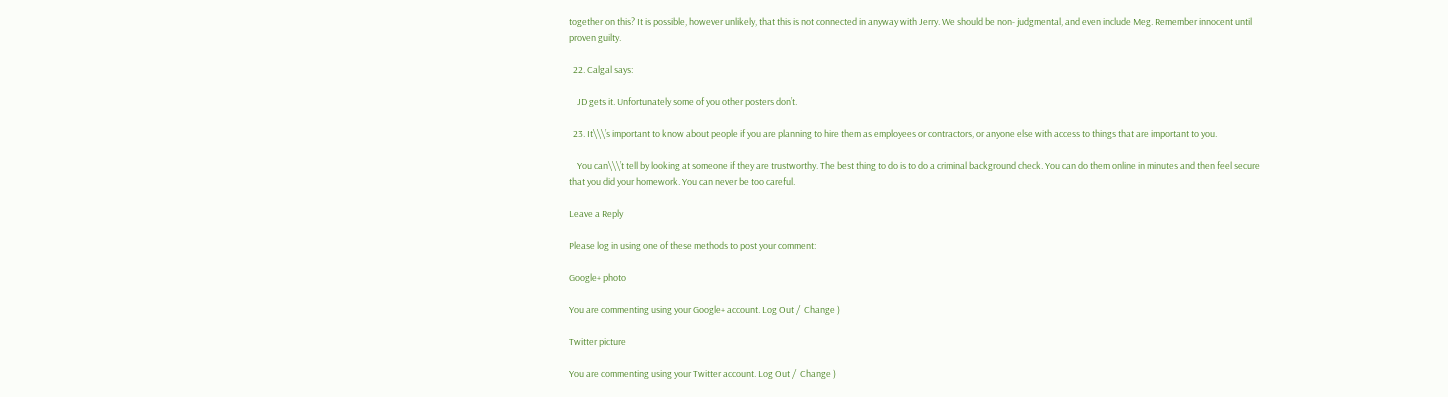together on this? It is possible, however unlikely, that this is not connected in anyway with Jerry. We should be non- judgmental, and even include Meg. Remember innocent until proven guilty.

  22. Calgal says:

    JD gets it. Unfortunately some of you other posters don’t.

  23. It\\\’s important to know about people if you are planning to hire them as employees or contractors, or anyone else with access to things that are important to you.

    You can\\\’t tell by looking at someone if they are trustworthy. The best thing to do is to do a criminal background check. You can do them online in minutes and then feel secure that you did your homework. You can never be too careful.

Leave a Reply

Please log in using one of these methods to post your comment:

Google+ photo

You are commenting using your Google+ account. Log Out /  Change )

Twitter picture

You are commenting using your Twitter account. Log Out /  Change )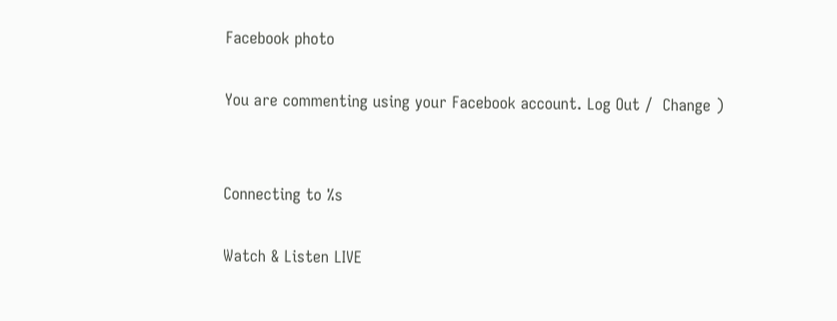Facebook photo

You are commenting using your Facebook account. Log Out /  Change )


Connecting to %s

Watch & Listen LIVE